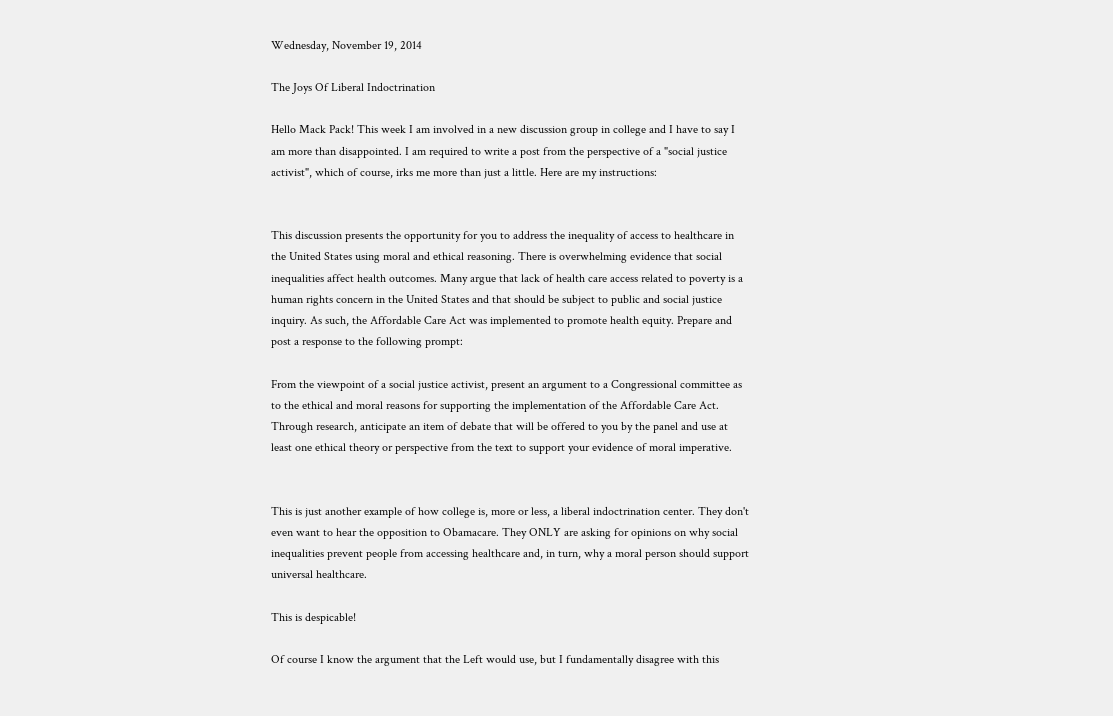Wednesday, November 19, 2014

The Joys Of Liberal Indoctrination

Hello Mack Pack! This week I am involved in a new discussion group in college and I have to say I am more than disappointed. I am required to write a post from the perspective of a "social justice activist", which of course, irks me more than just a little. Here are my instructions:


This discussion presents the opportunity for you to address the inequality of access to healthcare in the United States using moral and ethical reasoning. There is overwhelming evidence that social inequalities affect health outcomes. Many argue that lack of health care access related to poverty is a human rights concern in the United States and that should be subject to public and social justice inquiry. As such, the Affordable Care Act was implemented to promote health equity. Prepare and post a response to the following prompt:

From the viewpoint of a social justice activist, present an argument to a Congressional committee as to the ethical and moral reasons for supporting the implementation of the Affordable Care Act. Through research, anticipate an item of debate that will be offered to you by the panel and use at least one ethical theory or perspective from the text to support your evidence of moral imperative.


This is just another example of how college is, more or less, a liberal indoctrination center. They don't even want to hear the opposition to Obamacare. They ONLY are asking for opinions on why social inequalities prevent people from accessing healthcare and, in turn, why a moral person should support universal healthcare.

This is despicable!

Of course I know the argument that the Left would use, but I fundamentally disagree with this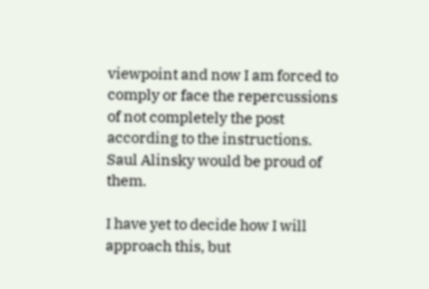viewpoint and now I am forced to comply or face the repercussions of not completely the post according to the instructions. Saul Alinsky would be proud of them.

I have yet to decide how I will approach this, but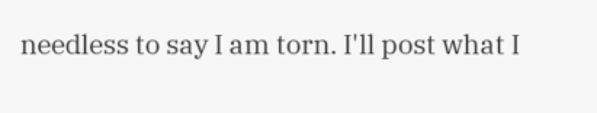needless to say I am torn. I'll post what I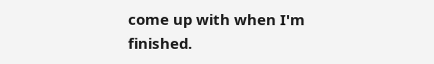come up with when I'm finished.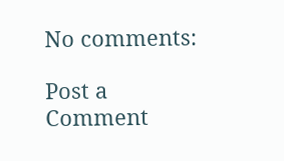No comments:

Post a Comment